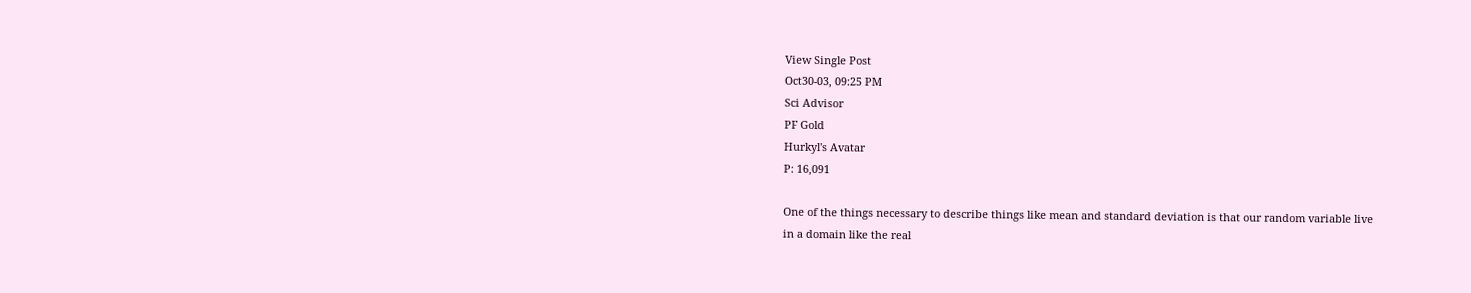View Single Post
Oct30-03, 09:25 PM
Sci Advisor
PF Gold
Hurkyl's Avatar
P: 16,091

One of the things necessary to describe things like mean and standard deviation is that our random variable live in a domain like the real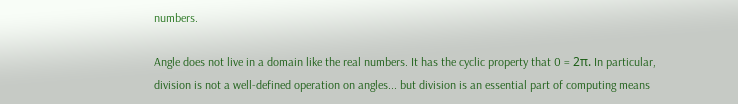numbers.

Angle does not live in a domain like the real numbers. It has the cyclic property that 0 = 2π. In particular, division is not a well-defined operation on angles... but division is an essential part of computing means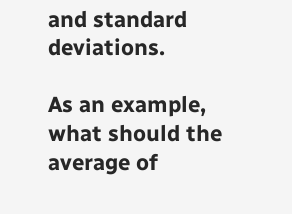and standard deviations.

As an example, what should the average of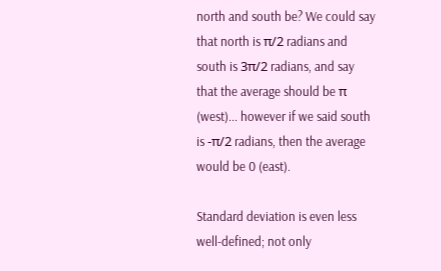north and south be? We could say that north is π/2 radians and south is 3π/2 radians, and say that the average should be π (west)... however if we said south is -π/2 radians, then the average would be 0 (east).

Standard deviation is even less well-defined; not only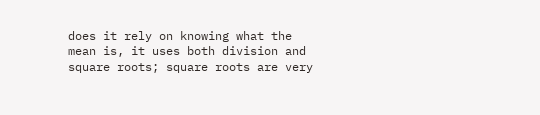does it rely on knowing what the mean is, it uses both division and square roots; square roots are very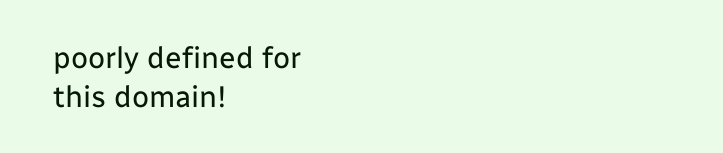poorly defined for this domain!